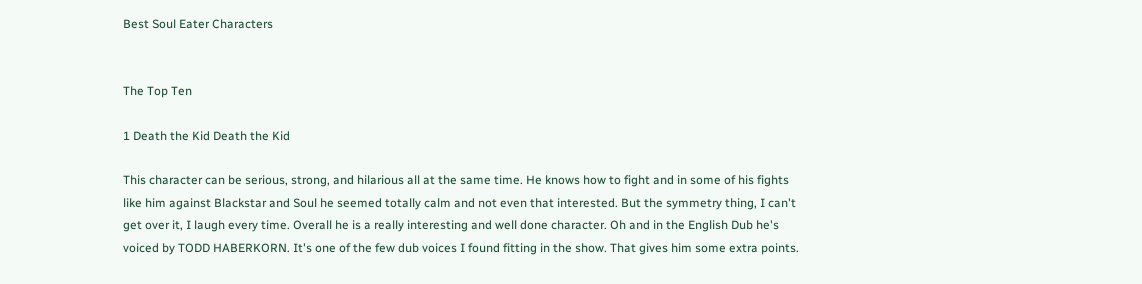Best Soul Eater Characters


The Top Ten

1 Death the Kid Death the Kid

This character can be serious, strong, and hilarious all at the same time. He knows how to fight and in some of his fights like him against Blackstar and Soul he seemed totally calm and not even that interested. But the symmetry thing, I can't get over it, I laugh every time. Overall he is a really interesting and well done character. Oh and in the English Dub he's voiced by TODD HABERKORN. It's one of the few dub voices I found fitting in the show. That gives him some extra points.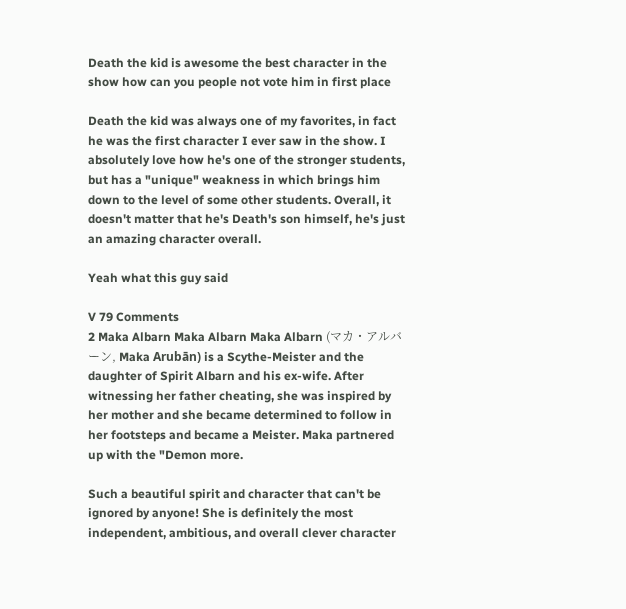Death the kid is awesome the best character in the show how can you people not vote him in first place

Death the kid was always one of my favorites, in fact he was the first character I ever saw in the show. I absolutely love how he's one of the stronger students, but has a "unique" weakness in which brings him down to the level of some other students. Overall, it doesn't matter that he's Death's son himself, he's just an amazing character overall.

Yeah what this guy said

V 79 Comments
2 Maka Albarn Maka Albarn Maka Albarn (マカ・アルバーン, Maka Arubān) is a Scythe-Meister and the daughter of Spirit Albarn and his ex-wife. After witnessing her father cheating, she was inspired by her mother and she became determined to follow in her footsteps and became a Meister. Maka partnered up with the "Demon more.

Such a beautiful spirit and character that can't be ignored by anyone! She is definitely the most independent, ambitious, and overall clever character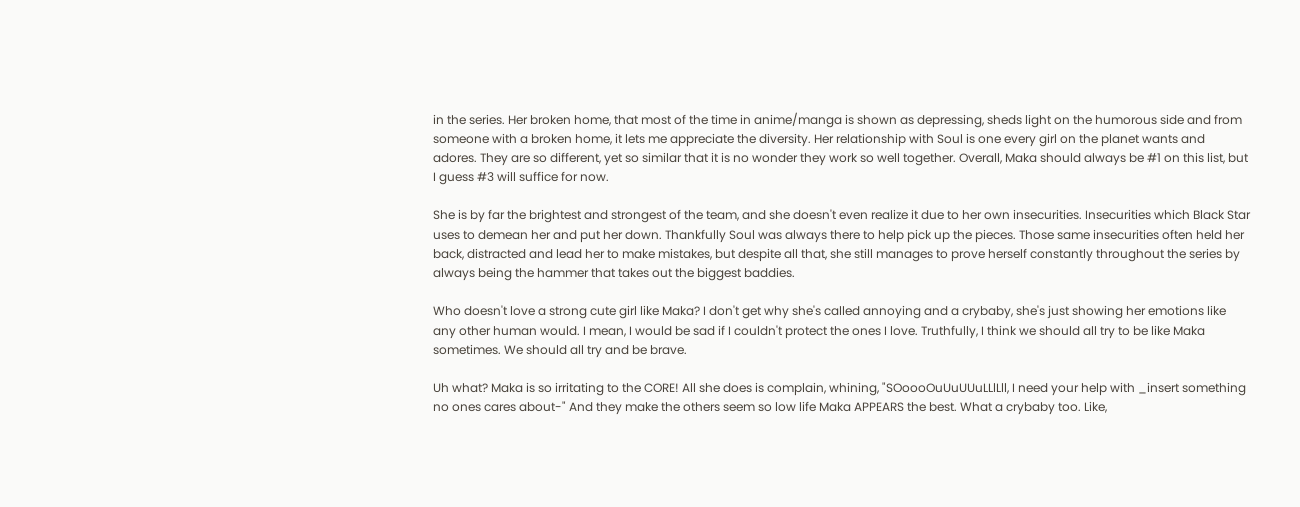in the series. Her broken home, that most of the time in anime/manga is shown as depressing, sheds light on the humorous side and from someone with a broken home, it lets me appreciate the diversity. Her relationship with Soul is one every girl on the planet wants and adores. They are so different, yet so similar that it is no wonder they work so well together. Overall, Maka should always be #1 on this list, but I guess #3 will suffice for now.

She is by far the brightest and strongest of the team, and she doesn't even realize it due to her own insecurities. Insecurities which Black Star uses to demean her and put her down. Thankfully Soul was always there to help pick up the pieces. Those same insecurities often held her back, distracted and lead her to make mistakes, but despite all that, she still manages to prove herself constantly throughout the series by always being the hammer that takes out the biggest baddies.

Who doesn't love a strong cute girl like Maka? I don't get why she's called annoying and a crybaby, she's just showing her emotions like any other human would. I mean, I would be sad if I couldn't protect the ones I love. Truthfully, I think we should all try to be like Maka sometimes. We should all try and be brave.

Uh what? Maka is so irritating to the CORE! All she does is complain, whining, "SOoooOuUuUUuLLlLll, I need your help with _insert something no ones cares about-" And they make the others seem so low life Maka APPEARS the best. What a crybaby too. Like,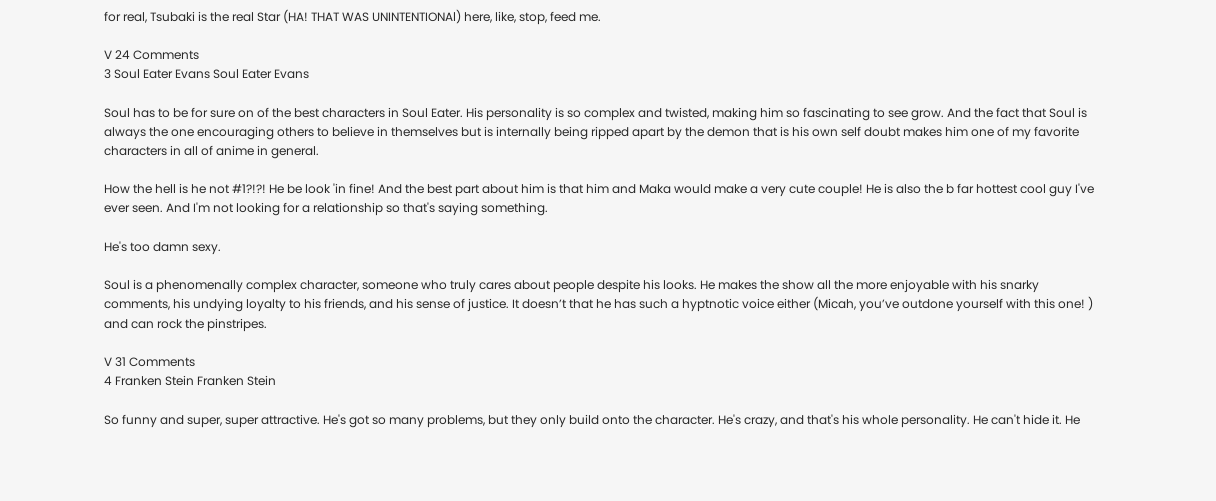for real, Tsubaki is the real Star (HA! THAT WAS UNINTENTIONAl) here, like, stop, feed me.

V 24 Comments
3 Soul Eater Evans Soul Eater Evans

Soul has to be for sure on of the best characters in Soul Eater. His personality is so complex and twisted, making him so fascinating to see grow. And the fact that Soul is always the one encouraging others to believe in themselves but is internally being ripped apart by the demon that is his own self doubt makes him one of my favorite characters in all of anime in general.

How the hell is he not #1?!?! He be look 'in fine! And the best part about him is that him and Maka would make a very cute couple! He is also the b far hottest cool guy I've ever seen. And I'm not looking for a relationship so that's saying something.

He's too damn sexy.

Soul is a phenomenally complex character, someone who truly cares about people despite his looks. He makes the show all the more enjoyable with his snarky comments, his undying loyalty to his friends, and his sense of justice. It doesn’t that he has such a hyptnotic voice either (Micah, you’ve outdone yourself with this one! ) and can rock the pinstripes.

V 31 Comments
4 Franken Stein Franken Stein

So funny and super, super attractive. He's got so many problems, but they only build onto the character. He's crazy, and that's his whole personality. He can't hide it. He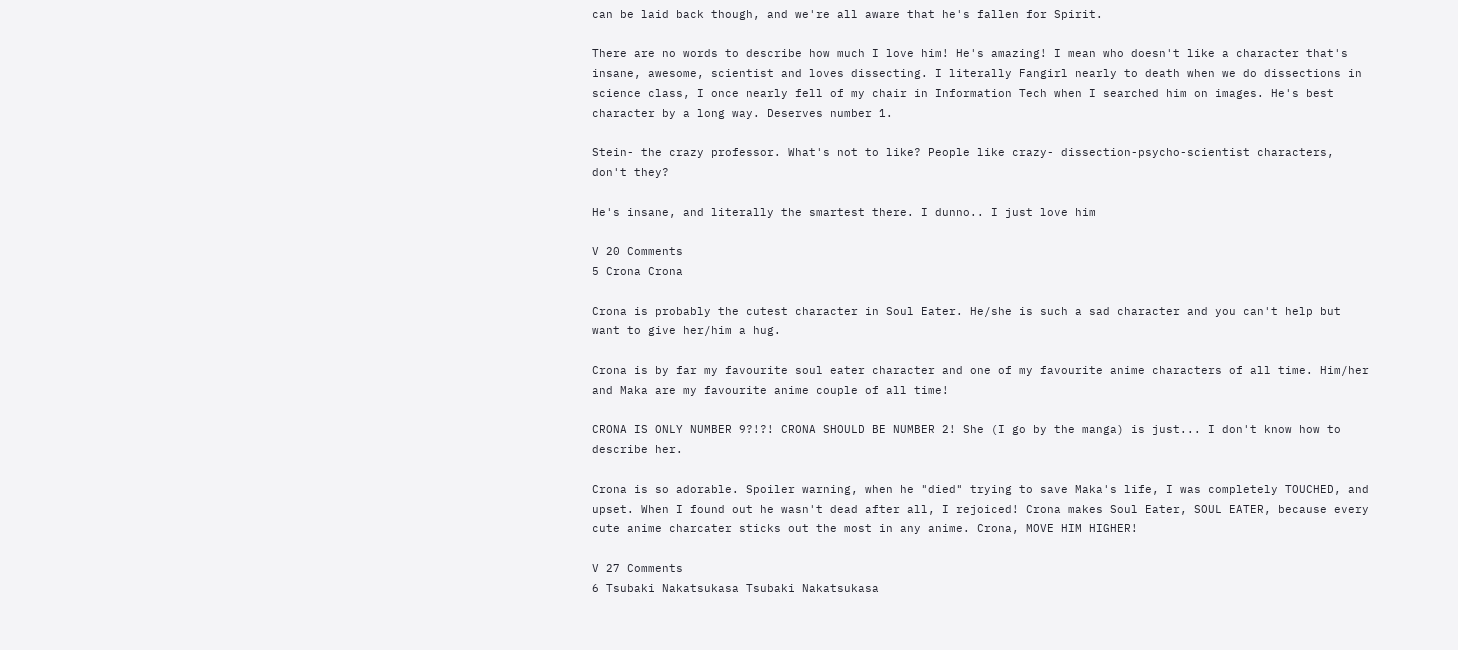can be laid back though, and we're all aware that he's fallen for Spirit.

There are no words to describe how much I love him! He's amazing! I mean who doesn't like a character that's insane, awesome, scientist and loves dissecting. I literally Fangirl nearly to death when we do dissections in science class, I once nearly fell of my chair in Information Tech when I searched him on images. He's best character by a long way. Deserves number 1.

Stein- the crazy professor. What's not to like? People like crazy- dissection-psycho-scientist characters, don't they?

He's insane, and literally the smartest there. I dunno.. I just love him

V 20 Comments
5 Crona Crona

Crona is probably the cutest character in Soul Eater. He/she is such a sad character and you can't help but want to give her/him a hug.

Crona is by far my favourite soul eater character and one of my favourite anime characters of all time. Him/her and Maka are my favourite anime couple of all time!

CRONA IS ONLY NUMBER 9?!?! CRONA SHOULD BE NUMBER 2! She (I go by the manga) is just... I don't know how to describe her.

Crona is so adorable. Spoiler warning, when he "died" trying to save Maka's life, I was completely TOUCHED, and upset. When I found out he wasn't dead after all, I rejoiced! Crona makes Soul Eater, SOUL EATER, because every cute anime charcater sticks out the most in any anime. Crona, MOVE HIM HIGHER!

V 27 Comments
6 Tsubaki Nakatsukasa Tsubaki Nakatsukasa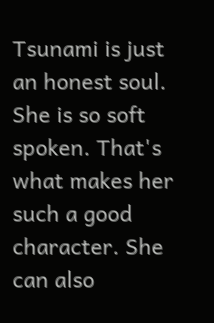Tsunami is just an honest soul. She is so soft spoken. That's what makes her such a good character. She can also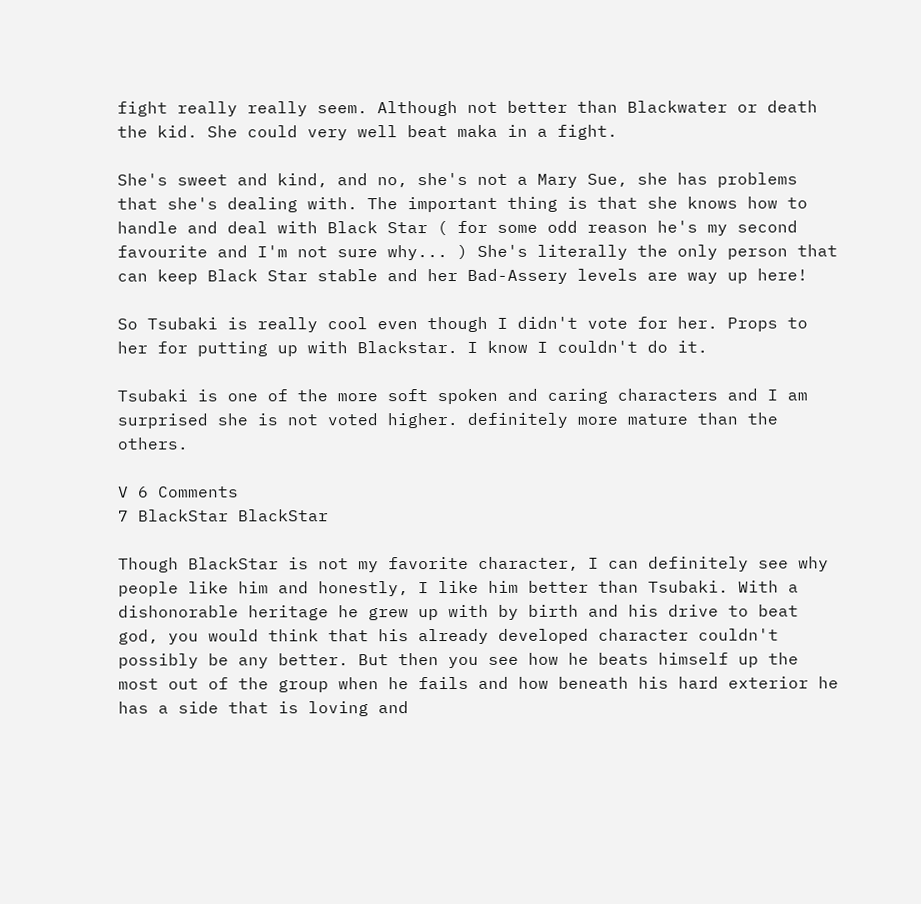fight really really seem. Although not better than Blackwater or death the kid. She could very well beat maka in a fight.

She's sweet and kind, and no, she's not a Mary Sue, she has problems that she's dealing with. The important thing is that she knows how to handle and deal with Black Star ( for some odd reason he's my second favourite and I'm not sure why... ) She's literally the only person that can keep Black Star stable and her Bad-Assery levels are way up here!

So Tsubaki is really cool even though I didn't vote for her. Props to her for putting up with Blackstar. I know I couldn't do it.

Tsubaki is one of the more soft spoken and caring characters and I am surprised she is not voted higher. definitely more mature than the others.

V 6 Comments
7 BlackStar BlackStar

Though BlackStar is not my favorite character, I can definitely see why people like him and honestly, I like him better than Tsubaki. With a dishonorable heritage he grew up with by birth and his drive to beat god, you would think that his already developed character couldn't possibly be any better. But then you see how he beats himself up the most out of the group when he fails and how beneath his hard exterior he has a side that is loving and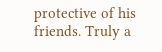protective of his friends. Truly a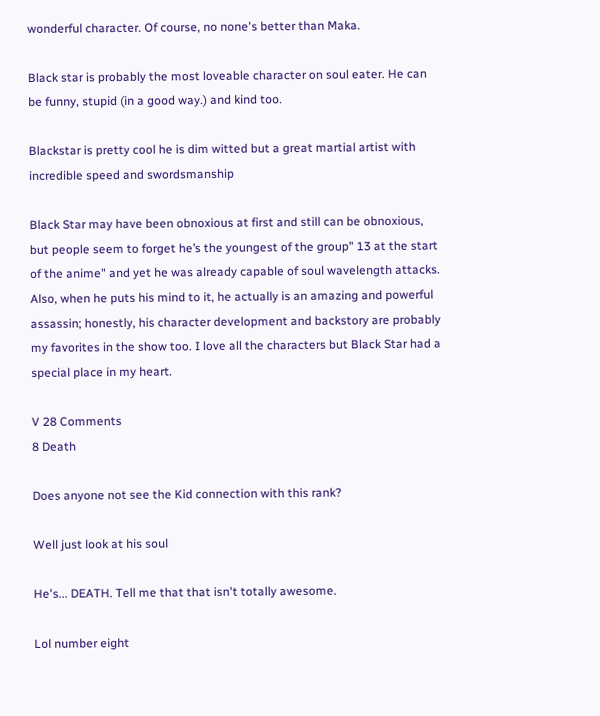wonderful character. Of course, no none's better than Maka.

Black star is probably the most loveable character on soul eater. He can be funny, stupid (in a good way.) and kind too.

Blackstar is pretty cool he is dim witted but a great martial artist with incredible speed and swordsmanship

Black Star may have been obnoxious at first and still can be obnoxious, but people seem to forget he’s the youngest of the group" 13 at the start of the anime" and yet he was already capable of soul wavelength attacks. Also, when he puts his mind to it, he actually is an amazing and powerful assassin; honestly, his character development and backstory are probably my favorites in the show too. I love all the characters but Black Star had a special place in my heart.

V 28 Comments
8 Death

Does anyone not see the Kid connection with this rank?

Well just look at his soul

He's... DEATH. Tell me that that isn't totally awesome.

Lol number eight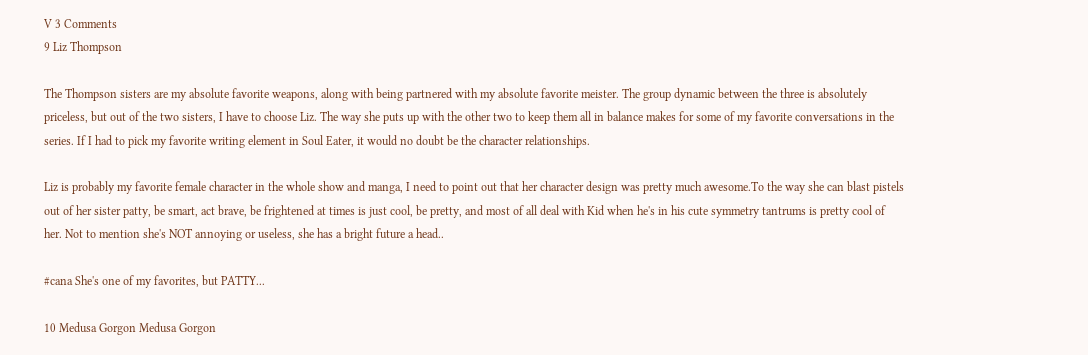V 3 Comments
9 Liz Thompson

The Thompson sisters are my absolute favorite weapons, along with being partnered with my absolute favorite meister. The group dynamic between the three is absolutely priceless, but out of the two sisters, I have to choose Liz. The way she puts up with the other two to keep them all in balance makes for some of my favorite conversations in the series. If I had to pick my favorite writing element in Soul Eater, it would no doubt be the character relationships.

Liz is probably my favorite female character in the whole show and manga, I need to point out that her character design was pretty much awesome.To the way she can blast pistels out of her sister patty, be smart, act brave, be frightened at times is just cool, be pretty, and most of all deal with Kid when he's in his cute symmetry tantrums is pretty cool of her. Not to mention she's NOT annoying or useless, she has a bright future a head..

#cana She's one of my favorites, but PATTY...

10 Medusa Gorgon Medusa Gorgon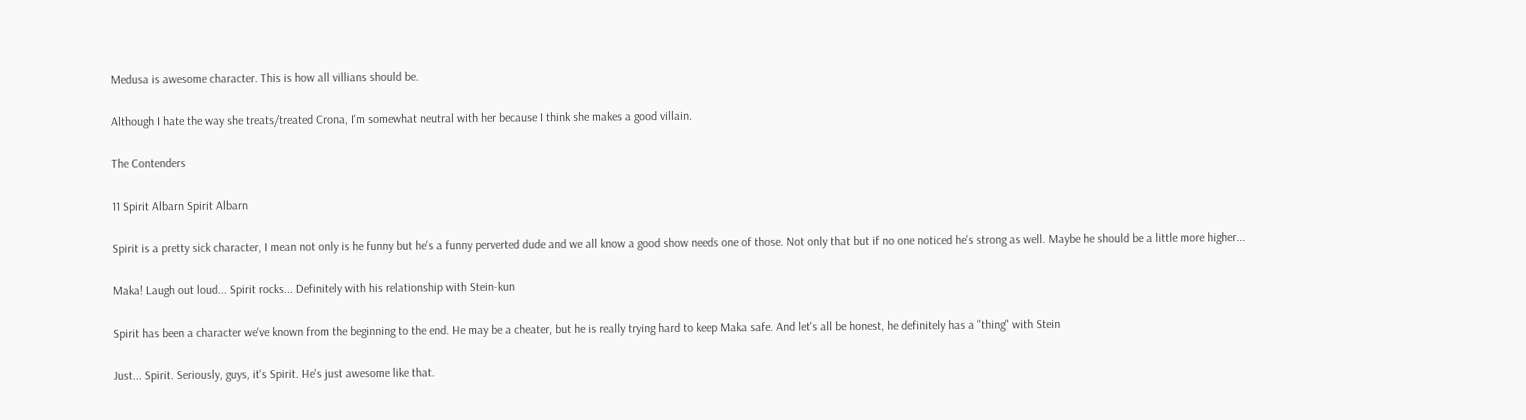Medusa is awesome character. This is how all villians should be.

Although I hate the way she treats/treated Crona, I'm somewhat neutral with her because I think she makes a good villain.

The Contenders

11 Spirit Albarn Spirit Albarn

Spirit is a pretty sick character, I mean not only is he funny but he's a funny perverted dude and we all know a good show needs one of those. Not only that but if no one noticed he's strong as well. Maybe he should be a little more higher...

Maka! Laugh out loud... Spirit rocks... Definitely with his relationship with Stein-kun

Spirit has been a character we've known from the beginning to the end. He may be a cheater, but he is really trying hard to keep Maka safe. And let's all be honest, he definitely has a "thing" with Stein

Just... Spirit. Seriously, guys, it's Spirit. He's just awesome like that.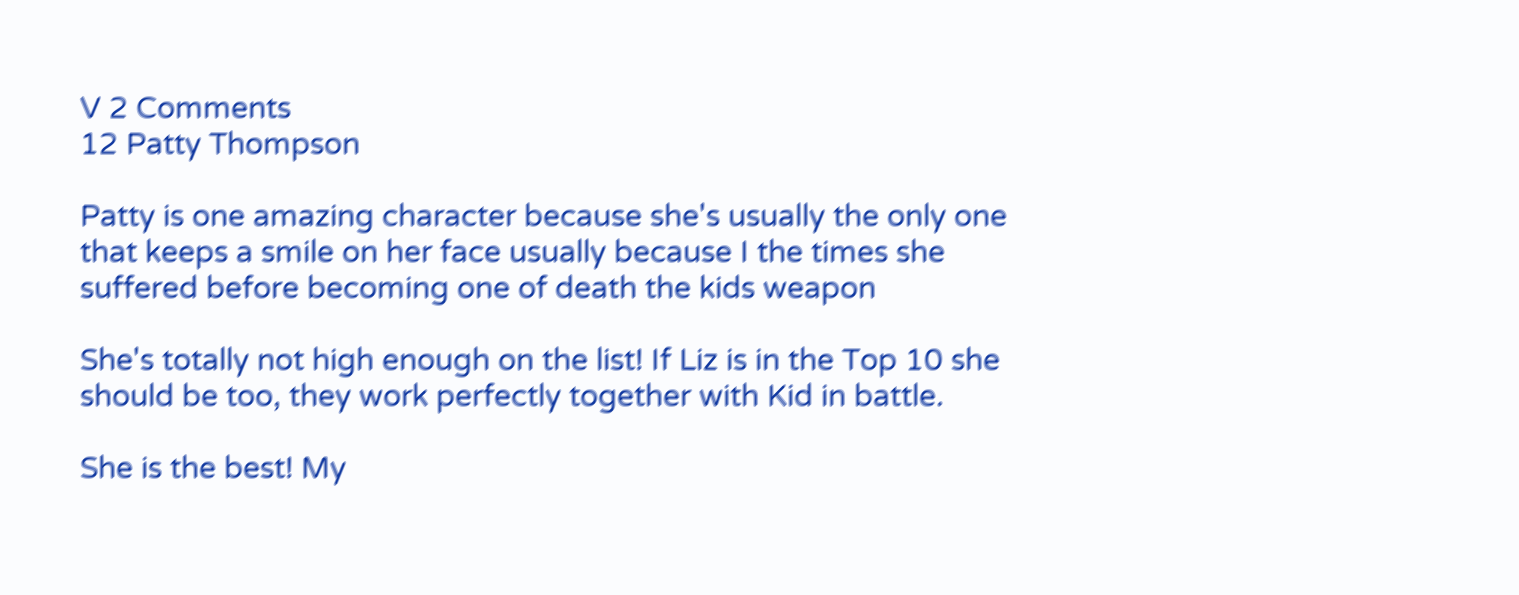V 2 Comments
12 Patty Thompson

Patty is one amazing character because she's usually the only one that keeps a smile on her face usually because I the times she suffered before becoming one of death the kids weapon

She's totally not high enough on the list! If Liz is in the Top 10 she should be too, they work perfectly together with Kid in battle.

She is the best! My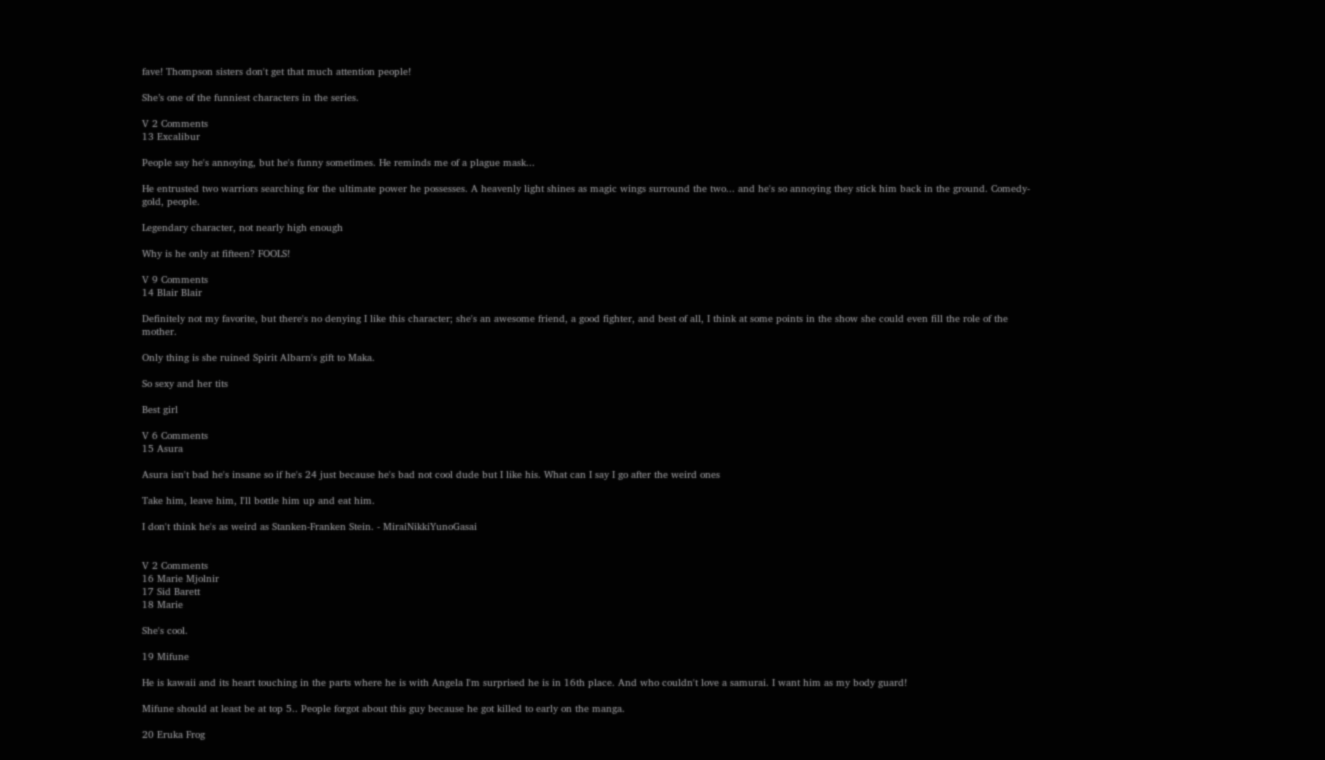fave! Thompson sisters don't get that much attention people!

She’s one of the funniest characters in the series.

V 2 Comments
13 Excalibur

People say he's annoying, but he's funny sometimes. He reminds me of a plague mask...

He entrusted two warriors searching for the ultimate power he possesses. A heavenly light shines as magic wings surround the two... and he's so annoying they stick him back in the ground. Comedy-gold, people.

Legendary character, not nearly high enough

Why is he only at fifteen? FOOLS!

V 9 Comments
14 Blair Blair

Definitely not my favorite, but there's no denying I like this character; she's an awesome friend, a good fighter, and best of all, I think at some points in the show she could even fill the role of the mother.

Only thing is she ruined Spirit Albarn's gift to Maka.

So sexy and her tits

Best girl

V 6 Comments
15 Asura

Asura isn't bad he's insane so if he's 24 just because he's bad not cool dude but I like his. What can I say I go after the weird ones

Take him, leave him, I'll bottle him up and eat him.

I don't think he's as weird as Stanken-Franken Stein. - MiraiNikkiYunoGasai


V 2 Comments
16 Marie Mjolnir
17 Sid Barett
18 Marie

She's cool.

19 Mifune

He is kawaii and its heart touching in the parts where he is with Angela I'm surprised he is in 16th place. And who couldn't love a samurai. I want him as my body guard!

Mifune should at least be at top 5.. People forgot about this guy because he got killed to early on the manga.

20 Eruka Frog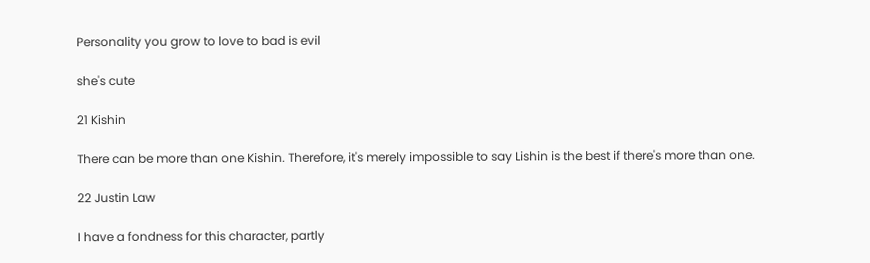Personality you grow to love to bad is evil

she's cute

21 Kishin

There can be more than one Kishin. Therefore, it's merely impossible to say Lishin is the best if there's more than one.

22 Justin Law

I have a fondness for this character, partly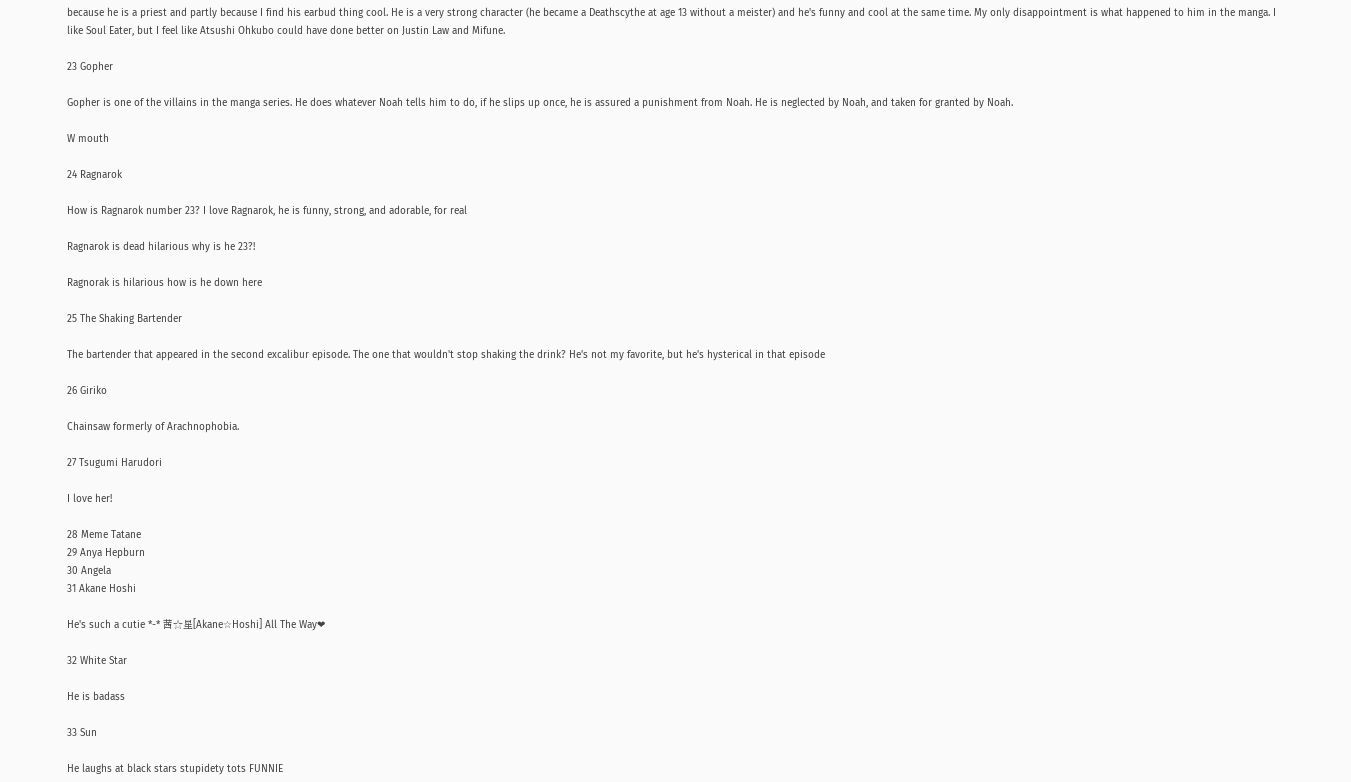because he is a priest and partly because I find his earbud thing cool. He is a very strong character (he became a Deathscythe at age 13 without a meister) and he's funny and cool at the same time. My only disappointment is what happened to him in the manga. I like Soul Eater, but I feel like Atsushi Ohkubo could have done better on Justin Law and Mifune.

23 Gopher

Gopher is one of the villains in the manga series. He does whatever Noah tells him to do, if he slips up once, he is assured a punishment from Noah. He is neglected by Noah, and taken for granted by Noah.

W mouth

24 Ragnarok

How is Ragnarok number 23? I love Ragnarok, he is funny, strong, and adorable, for real

Ragnarok is dead hilarious why is he 23?!

Ragnorak is hilarious how is he down here

25 The Shaking Bartender

The bartender that appeared in the second excalibur episode. The one that wouldn't stop shaking the drink? He's not my favorite, but he's hysterical in that episode

26 Giriko

Chainsaw formerly of Arachnophobia.

27 Tsugumi Harudori

I love her!

28 Meme Tatane
29 Anya Hepburn
30 Angela
31 Akane Hoshi

He's such a cutie *-* 茜☆星[Akane☆Hoshi] All The Way❤

32 White Star

He is badass

33 Sun

He laughs at black stars stupidety tots FUNNIE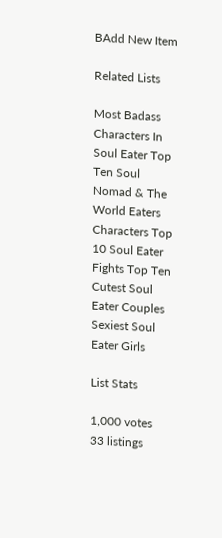BAdd New Item

Related Lists

Most Badass Characters In Soul Eater Top Ten Soul Nomad & The World Eaters Characters Top 10 Soul Eater Fights Top Ten Cutest Soul Eater Couples Sexiest Soul Eater Girls

List Stats

1,000 votes
33 listings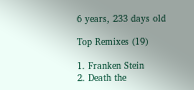6 years, 233 days old

Top Remixes (19)

1. Franken Stein
2. Death the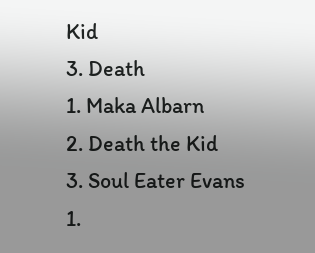Kid
3. Death
1. Maka Albarn
2. Death the Kid
3. Soul Eater Evans
1.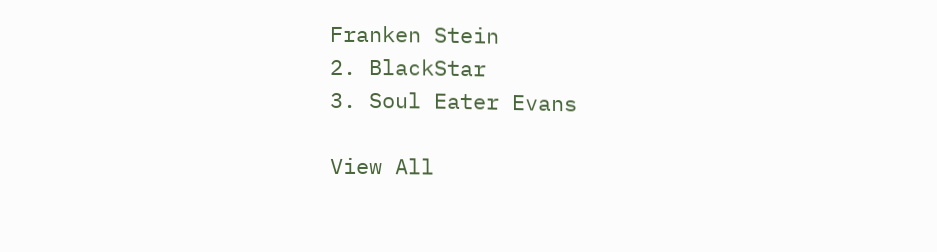Franken Stein
2. BlackStar
3. Soul Eater Evans

View All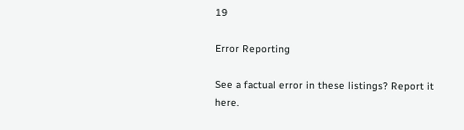19

Error Reporting

See a factual error in these listings? Report it here.